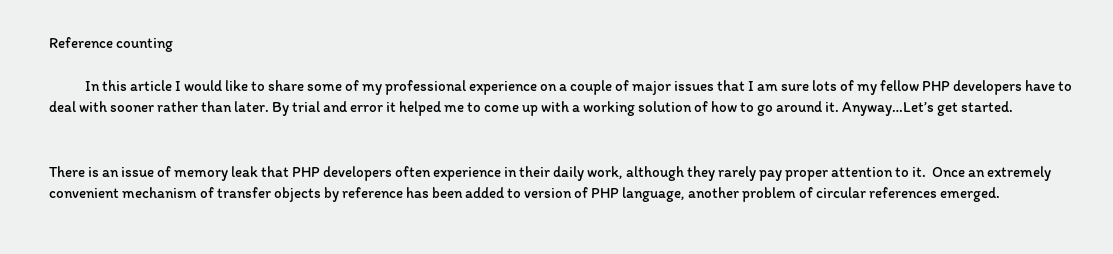Reference counting

            In this article I would like to share some of my professional experience on a couple of major issues that I am sure lots of my fellow PHP developers have to deal with sooner rather than later. By trial and error it helped me to come up with a working solution of how to go around it. Anyway…Let’s get started.


There is an issue of memory leak that PHP developers often experience in their daily work, although they rarely pay proper attention to it.  Once an extremely convenient mechanism of transfer objects by reference has been added to version of PHP language, another problem of circular references emerged.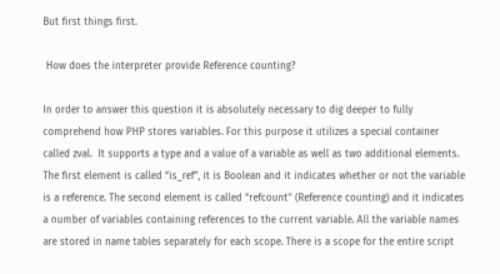But first things first.

 How does the interpreter provide Reference counting?

In order to answer this question it is absolutely necessary to dig deeper to fully comprehend how PHP stores variables. For this purpose it utilizes a special container called zval.  It supports a type and a value of a variable as well as two additional elements. The first element is called “is_ref”, it is Boolean and it indicates whether or not the variable is a reference. The second element is called “refcount” (Reference counting) and it indicates a number of variables containing references to the current variable. All the variable names are stored in name tables separately for each scope. There is a scope for the entire script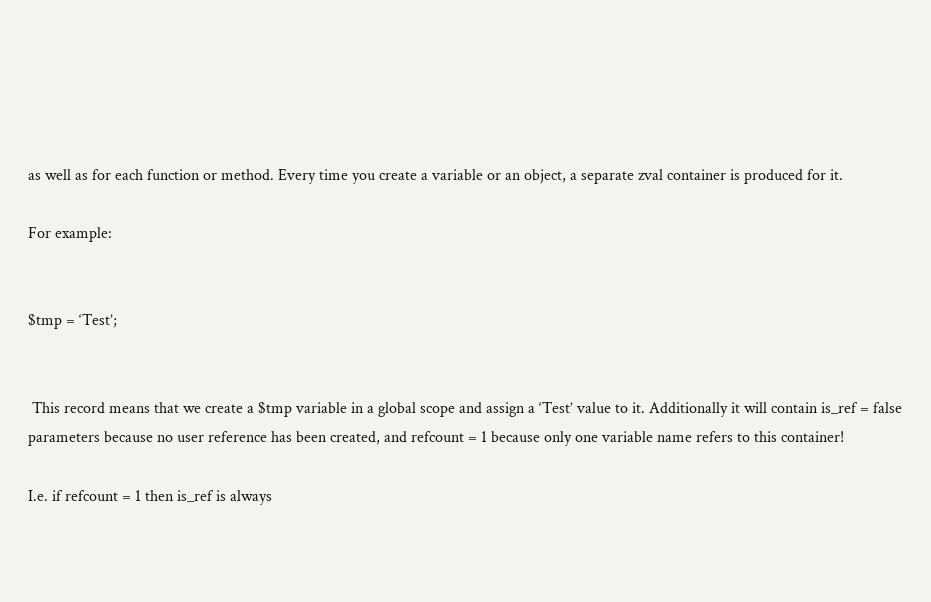as well as for each function or method. Every time you create a variable or an object, a separate zval container is produced for it.

For example:


$tmp = ‘Test’;


 This record means that we create a $tmp variable in a global scope and assign a ‘Test’ value to it. Additionally it will contain is_ref = false parameters because no user reference has been created, and refcount = 1 because only one variable name refers to this container!

I.e. if refcount = 1 then is_ref is always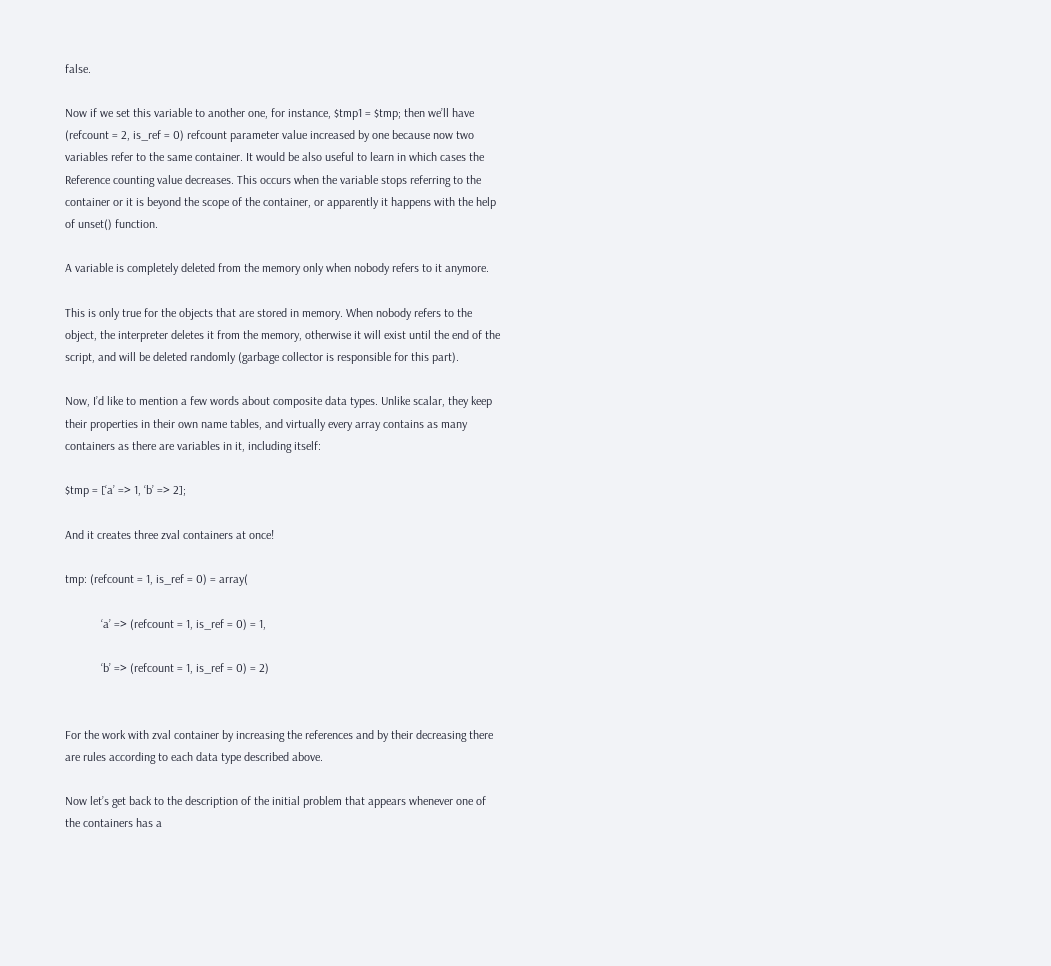false.

Now if we set this variable to another one, for instance, $tmp1 = $tmp; then we’ll have (refcount = 2, is_ref = 0) refcount parameter value increased by one because now two variables refer to the same container. It would be also useful to learn in which cases the Reference counting value decreases. This occurs when the variable stops referring to the container or it is beyond the scope of the container, or apparently it happens with the help of unset() function.

A variable is completely deleted from the memory only when nobody refers to it anymore.

This is only true for the objects that are stored in memory. When nobody refers to the object, the interpreter deletes it from the memory, otherwise it will exist until the end of the script, and will be deleted randomly (garbage collector is responsible for this part).

Now, I’d like to mention a few words about composite data types. Unlike scalar, they keep their properties in their own name tables, and virtually every array contains as many containers as there are variables in it, including itself:

$tmp = [‘a’ => 1, ‘b’ => 2];

And it creates three zval containers at once!

tmp: (refcount = 1, is_ref = 0) = array(

            ‘a’ => (refcount = 1, is_ref = 0) = 1,

            ‘b’ => (refcount = 1, is_ref = 0) = 2)


For the work with zval container by increasing the references and by their decreasing there are rules according to each data type described above.

Now let’s get back to the description of the initial problem that appears whenever one of the containers has a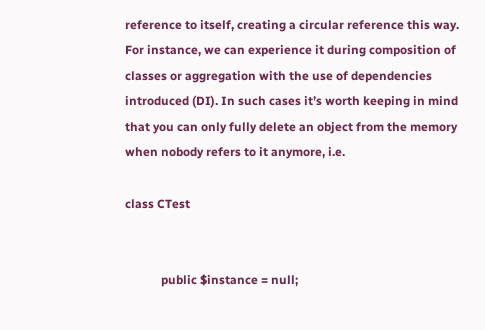reference to itself, creating a circular reference this way. For instance, we can experience it during composition of classes or aggregation with the use of dependencies introduced (DI). In such cases it’s worth keeping in mind that you can only fully delete an object from the memory when nobody refers to it anymore, i.e.

class CTest


            public $instance = null;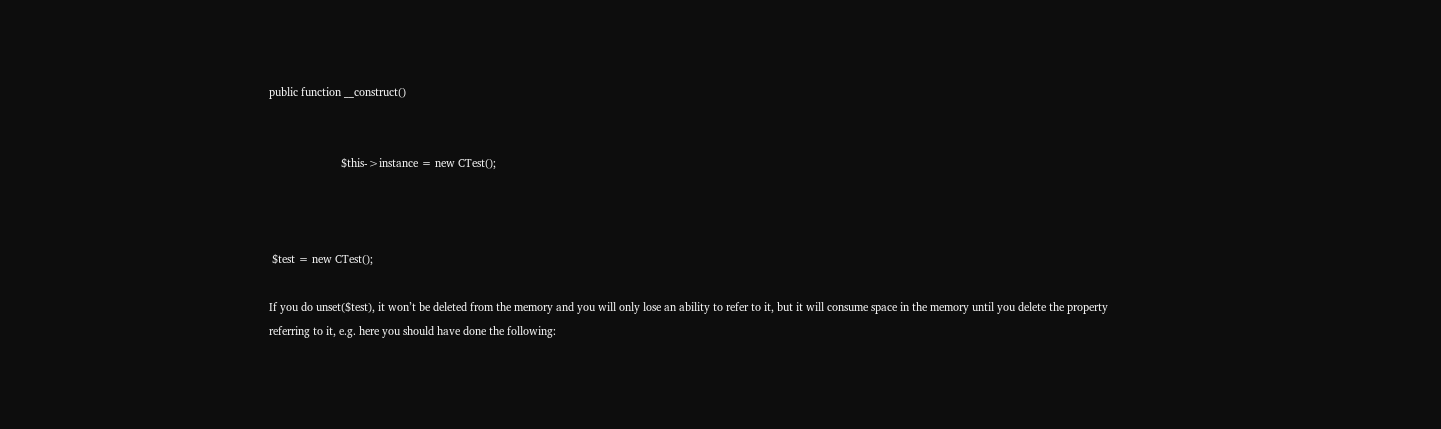public function __construct()


                        $this->instance = new CTest();



 $test = new CTest();

If you do unset($test), it won’t be deleted from the memory and you will only lose an ability to refer to it, but it will consume space in the memory until you delete the property referring to it, e.g. here you should have done the following: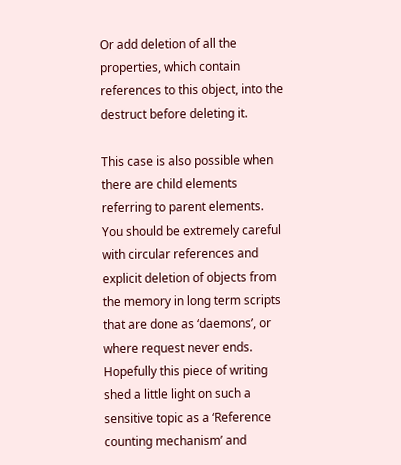Or add deletion of all the properties, which contain references to this object, into the destruct before deleting it.

This case is also possible when there are child elements referring to parent elements. You should be extremely careful with circular references and explicit deletion of objects from the memory in long term scripts that are done as ‘daemons’, or where request never ends.  Hopefully this piece of writing shed a little light on such a sensitive topic as a ‘Reference counting mechanism’ and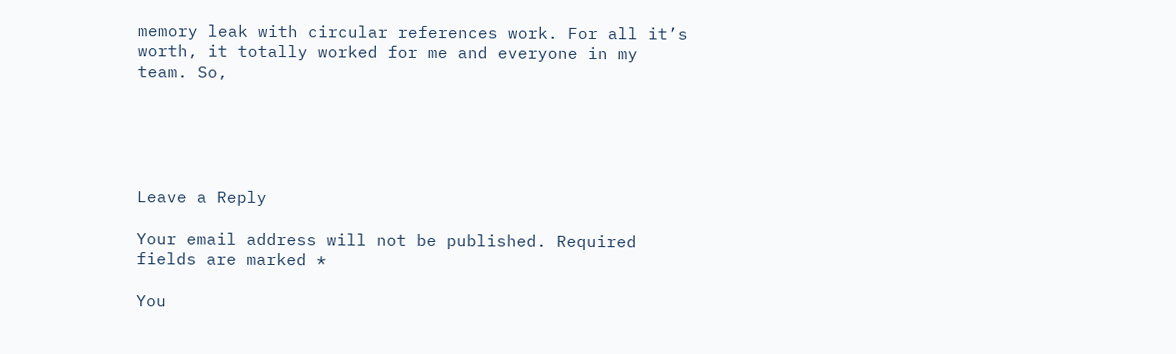memory leak with circular references work. For all it’s worth, it totally worked for me and everyone in my team. So,





Leave a Reply

Your email address will not be published. Required fields are marked *

You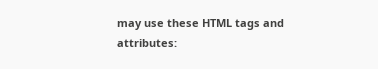may use these HTML tags and attributes: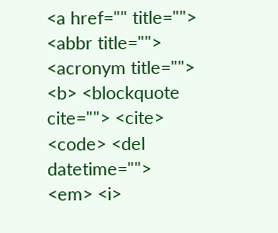<a href="" title=""> <abbr title=""> <acronym title=""> <b> <blockquote cite=""> <cite> <code> <del datetime=""> <em> <i>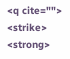<q cite=""> <strike> <strong>